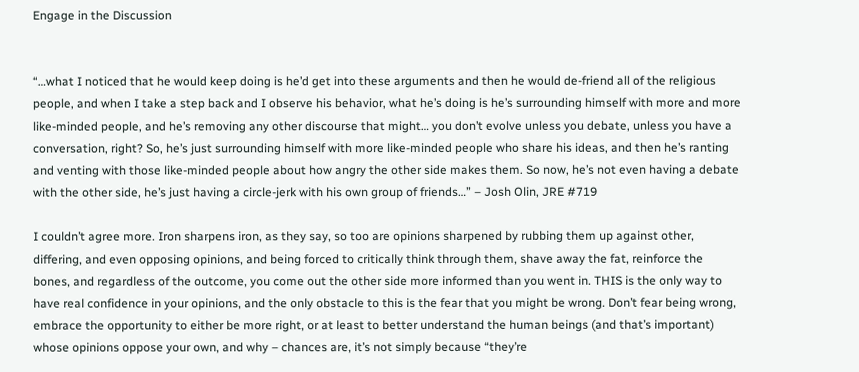Engage in the Discussion


“…what I noticed that he would keep doing is he’d get into these arguments and then he would de-friend all of the religious people, and when I take a step back and I observe his behavior, what he’s doing is he’s surrounding himself with more and more like-minded people, and he’s removing any other discourse that might… you don’t evolve unless you debate, unless you have a conversation, right? So, he’s just surrounding himself with more like-minded people who share his ideas, and then he’s ranting and venting with those like-minded people about how angry the other side makes them. So now, he’s not even having a debate with the other side, he’s just having a circle-jerk with his own group of friends…” – Josh Olin, JRE #719

I couldn’t agree more. Iron sharpens iron, as they say, so too are opinions sharpened by rubbing them up against other, differing, and even opposing opinions, and being forced to critically think through them, shave away the fat, reinforce the bones, and regardless of the outcome, you come out the other side more informed than you went in. THIS is the only way to have real confidence in your opinions, and the only obstacle to this is the fear that you might be wrong. Don’t fear being wrong, embrace the opportunity to either be more right, or at least to better understand the human beings (and that’s important) whose opinions oppose your own, and why – chances are, it’s not simply because “they’re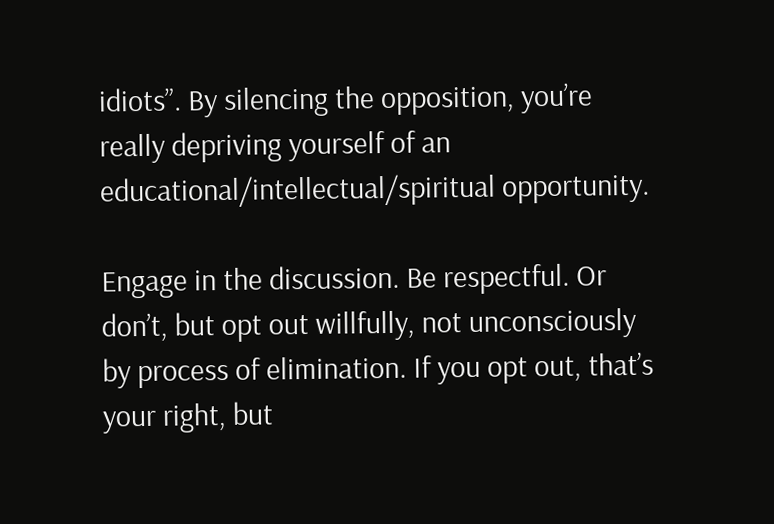idiots”. By silencing the opposition, you’re really depriving yourself of an educational/intellectual/spiritual opportunity.

Engage in the discussion. Be respectful. Or don’t, but opt out willfully, not unconsciously by process of elimination. If you opt out, that’s your right, but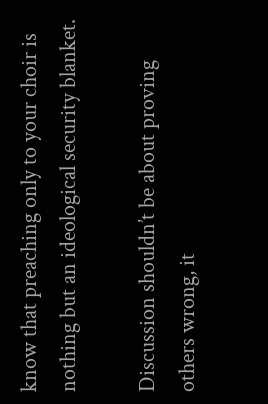know that preaching only to your choir is nothing but an ideological security blanket.

Discussion shouldn’t be about proving others wrong, it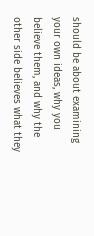should be about examining your own ideas, why you believe them, and why the other side believes what they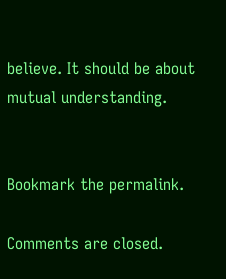believe. It should be about mutual understanding.


Bookmark the permalink.

Comments are closed.